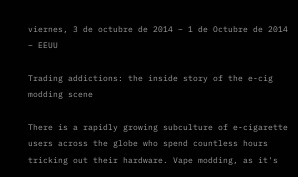viernes, 3 de octubre de 2014 – 1 de Octubre de 2014 – EEUU

Trading addictions: the inside story of the e-cig modding scene

There is a rapidly growing subculture of e-cigarette users across the globe who spend countless hours tricking out their hardware. Vape modding, as it's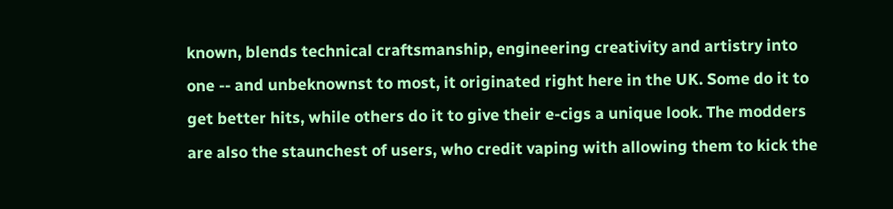known, blends technical craftsmanship, engineering creativity and artistry into one -- and unbeknownst to most, it originated right here in the UK. Some do it to get better hits, while others do it to give their e-cigs a unique look. The modders are also the staunchest of users, who credit vaping with allowing them to kick the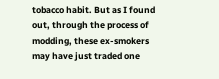tobacco habit. But as I found out, through the process of modding, these ex-smokers may have just traded one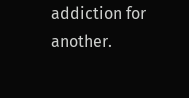addiction for another.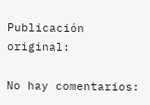Publicación original:

No hay comentarios: